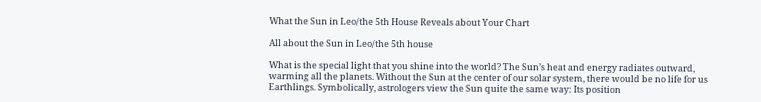What the Sun in Leo/the 5th House Reveals about Your Chart

All about the Sun in Leo/the 5th house

What is the special light that you shine into the world? The Sun’s heat and energy radiates outward, warming all the planets. Without the Sun at the center of our solar system, there would be no life for us Earthlings. Symbolically, astrologers view the Sun quite the same way: Its position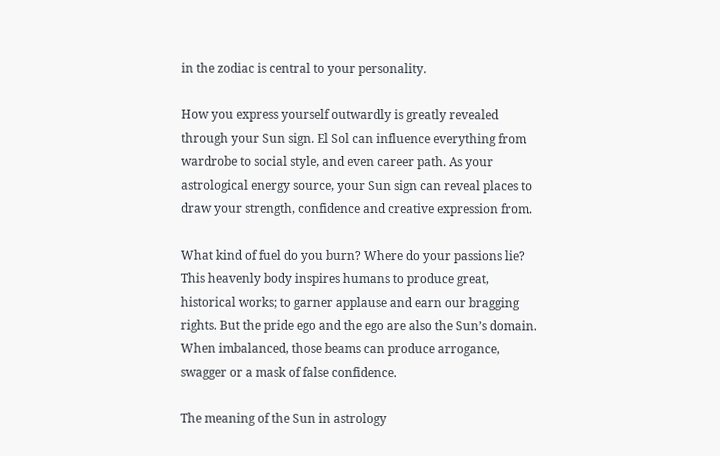in the zodiac is central to your personality.

How you express yourself outwardly is greatly revealed through your Sun sign. El Sol can influence everything from wardrobe to social style, and even career path. As your astrological energy source, your Sun sign can reveal places to draw your strength, confidence and creative expression from.

What kind of fuel do you burn? Where do your passions lie? This heavenly body inspires humans to produce great, historical works; to garner applause and earn our bragging rights. But the pride ego and the ego are also the Sun’s domain. When imbalanced, those beams can produce arrogance, swagger or a mask of false confidence.

The meaning of the Sun in astrology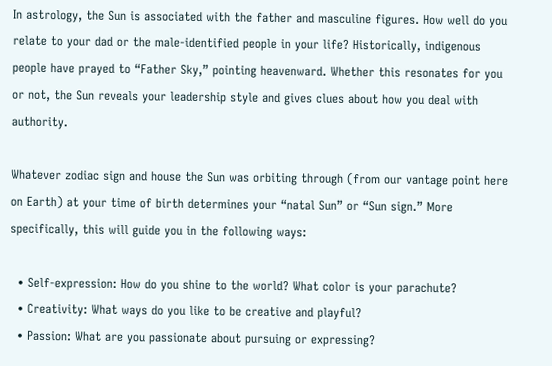In astrology, the Sun is associated with the father and masculine figures. How well do you relate to your dad or the male-identified people in your life? Historically, indigenous people have prayed to “Father Sky,” pointing heavenward. Whether this resonates for you or not, the Sun reveals your leadership style and gives clues about how you deal with authority.

Whatever zodiac sign and house the Sun was orbiting through (from our vantage point here on Earth) at your time of birth determines your “natal Sun” or “Sun sign.” More specifically, this will guide you in the following ways:

  • Self-expression: How do you shine to the world? What color is your parachute?
  • Creativity: What ways do you like to be creative and playful?
  • Passion: What are you passionate about pursuing or expressing?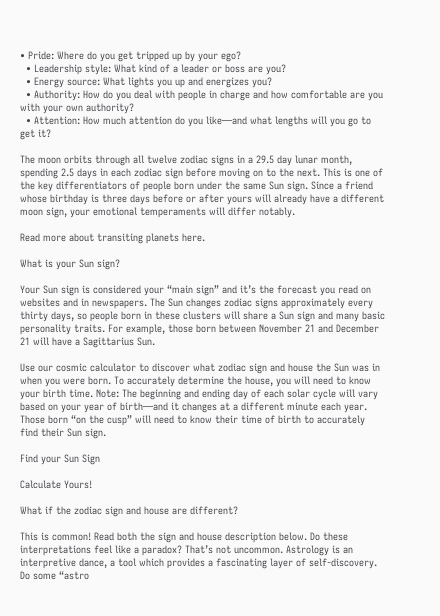• Pride: Where do you get tripped up by your ego?
  • Leadership style: What kind of a leader or boss are you?
  • Energy source: What lights you up and energizes you?
  • Authority: How do you deal with people in charge and how comfortable are you with your own authority?
  • Attention: How much attention do you like—and what lengths will you go to get it?

The moon orbits through all twelve zodiac signs in a 29.5 day lunar month, spending 2.5 days in each zodiac sign before moving on to the next. This is one of the key differentiators of people born under the same Sun sign. Since a friend whose birthday is three days before or after yours will already have a different moon sign, your emotional temperaments will differ notably.

Read more about transiting planets here.

What is your Sun sign?

Your Sun sign is considered your “main sign” and it’s the forecast you read on websites and in newspapers. The Sun changes zodiac signs approximately every thirty days, so people born in these clusters will share a Sun sign and many basic personality traits. For example, those born between November 21 and December 21 will have a Sagittarius Sun.

Use our cosmic calculator to discover what zodiac sign and house the Sun was in when you were born. To accurately determine the house, you will need to know your birth time. Note: The beginning and ending day of each solar cycle will vary based on your year of birth—and it changes at a different minute each year. Those born “on the cusp” will need to know their time of birth to accurately find their Sun sign.

Find your Sun Sign

Calculate Yours!

What if the zodiac sign and house are different?

This is common! Read both the sign and house description below. Do these interpretations feel like a paradox? That’s not uncommon. Astrology is an interpretive dance, a tool which provides a fascinating layer of self-discovery. Do some “astro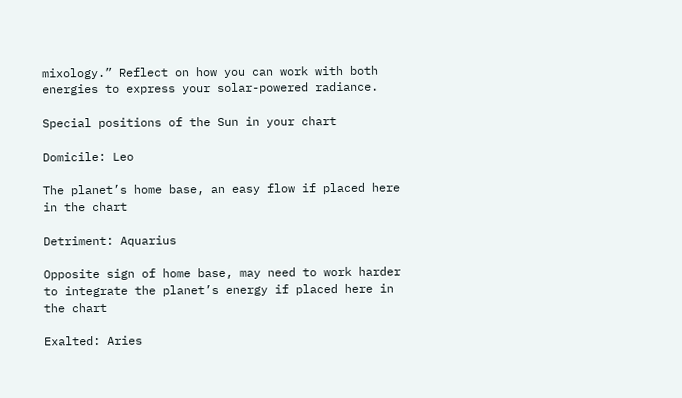mixology.” Reflect on how you can work with both energies to express your solar-powered radiance.

Special positions of the Sun in your chart

Domicile: Leo

The planet’s home base, an easy flow if placed here in the chart

Detriment: Aquarius

Opposite sign of home base, may need to work harder to integrate the planet’s energy if placed here in the chart

Exalted: Aries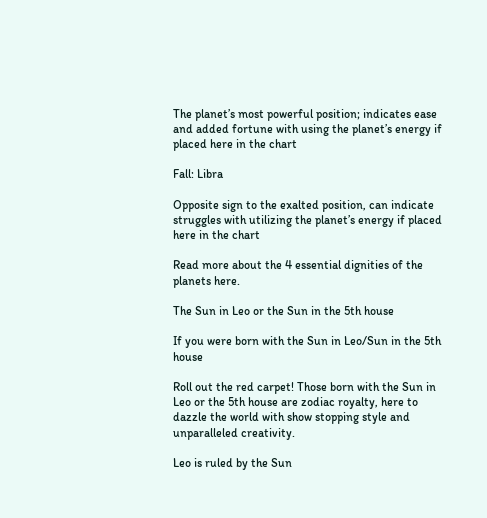The planet’s most powerful position; indicates ease and added fortune with using the planet’s energy if placed here in the chart

Fall: Libra

Opposite sign to the exalted position, can indicate struggles with utilizing the planet’s energy if placed here in the chart

Read more about the 4 essential dignities of the planets here.

The Sun in Leo or the Sun in the 5th house

If you were born with the Sun in Leo/Sun in the 5th house

Roll out the red carpet! Those born with the Sun in Leo or the 5th house are zodiac royalty, here to dazzle the world with show stopping style and unparalleled creativity.

Leo is ruled by the Sun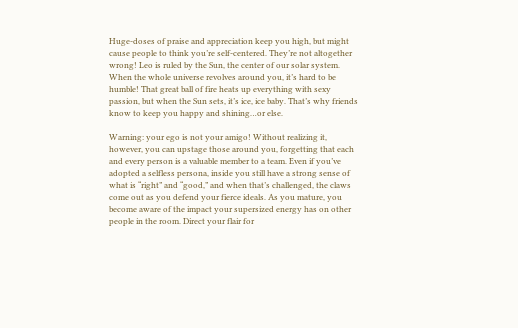Huge-doses of praise and appreciation keep you high, but might cause people to think you’re self-centered. They’re not altogether wrong! Leo is ruled by the Sun, the center of our solar system. When the whole universe revolves around you, it’s hard to be humble! That great ball of fire heats up everything with sexy passion, but when the Sun sets, it’s ice, ice baby. That’s why friends know to keep you happy and shining…or else.

Warning: your ego is not your amigo! Without realizing it, however, you can upstage those around you, forgetting that each and every person is a valuable member to a team. Even if you’ve adopted a selfless persona, inside you still have a strong sense of what is “right” and “good,” and when that’s challenged, the claws come out as you defend your fierce ideals. As you mature, you become aware of the impact your supersized energy has on other people in the room. Direct your flair for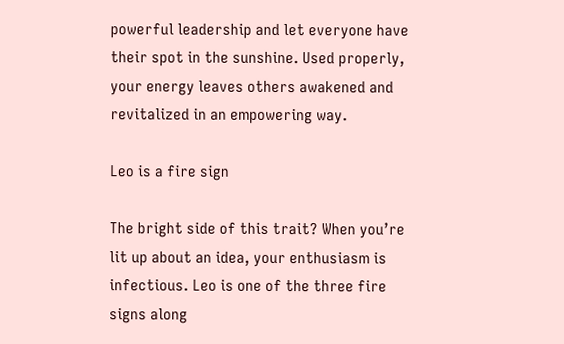powerful leadership and let everyone have their spot in the sunshine. Used properly, your energy leaves others awakened and revitalized in an empowering way.

Leo is a fire sign

The bright side of this trait? When you’re lit up about an idea, your enthusiasm is infectious. Leo is one of the three fire signs along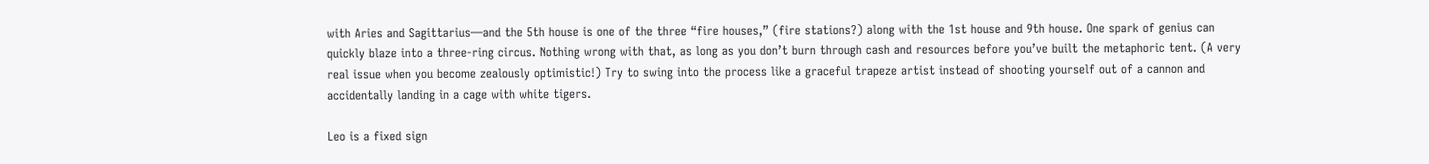with Aries and Sagittarius—and the 5th house is one of the three “fire houses,” (fire stations?) along with the 1st house and 9th house. One spark of genius can quickly blaze into a three-ring circus. Nothing wrong with that, as long as you don’t burn through cash and resources before you’ve built the metaphoric tent. (A very real issue when you become zealously optimistic!) Try to swing into the process like a graceful trapeze artist instead of shooting yourself out of a cannon and accidentally landing in a cage with white tigers.

Leo is a fixed sign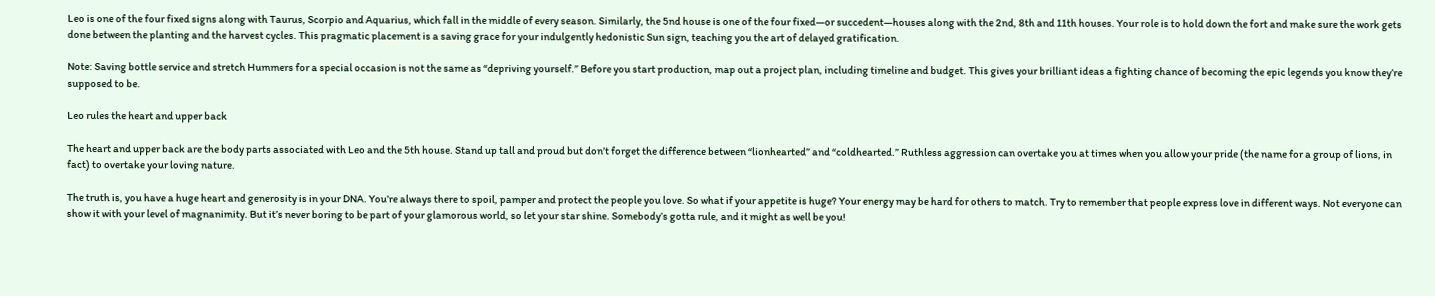Leo is one of the four fixed signs along with Taurus, Scorpio and Aquarius, which fall in the middle of every season. Similarly, the 5nd house is one of the four fixed—or succedent—houses along with the 2nd, 8th and 11th houses. Your role is to hold down the fort and make sure the work gets done between the planting and the harvest cycles. This pragmatic placement is a saving grace for your indulgently hedonistic Sun sign, teaching you the art of delayed gratification.

Note: Saving bottle service and stretch Hummers for a special occasion is not the same as “depriving yourself.” Before you start production, map out a project plan, including timeline and budget. This gives your brilliant ideas a fighting chance of becoming the epic legends you know they’re supposed to be.

Leo rules the heart and upper back

The heart and upper back are the body parts associated with Leo and the 5th house. Stand up tall and proud but don’t forget the difference between “lionhearted” and “coldhearted.” Ruthless aggression can overtake you at times when you allow your pride (the name for a group of lions, in fact) to overtake your loving nature.

The truth is, you have a huge heart and generosity is in your DNA. You’re always there to spoil, pamper and protect the people you love. So what if your appetite is huge? Your energy may be hard for others to match. Try to remember that people express love in different ways. Not everyone can show it with your level of magnanimity. But it’s never boring to be part of your glamorous world, so let your star shine. Somebody’s gotta rule, and it might as well be you!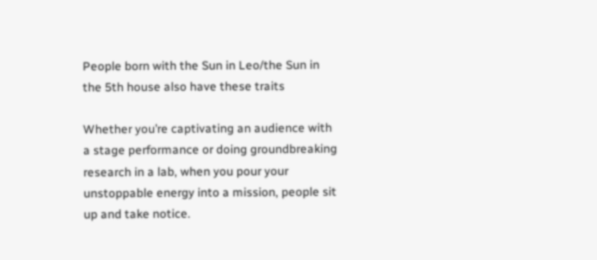People born with the Sun in Leo/the Sun in the 5th house also have these traits

Whether you’re captivating an audience with a stage performance or doing groundbreaking research in a lab, when you pour your unstoppable energy into a mission, people sit up and take notice.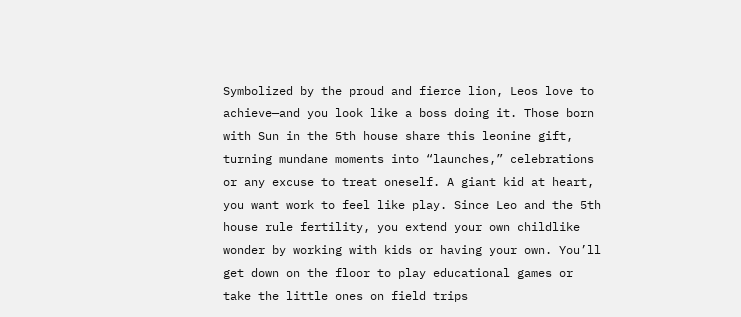Symbolized by the proud and fierce lion, Leos love to achieve—and you look like a boss doing it. Those born with Sun in the 5th house share this leonine gift, turning mundane moments into “launches,” celebrations or any excuse to treat oneself. A giant kid at heart, you want work to feel like play. Since Leo and the 5th house rule fertility, you extend your own childlike wonder by working with kids or having your own. You’ll get down on the floor to play educational games or take the little ones on field trips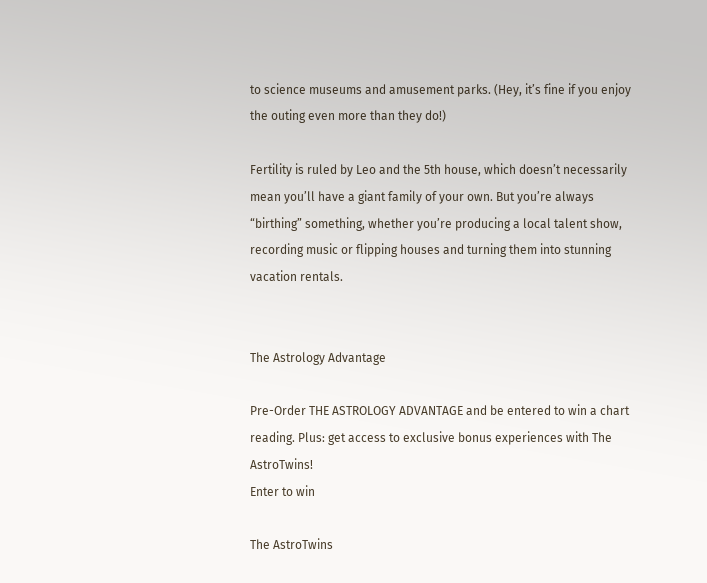to science museums and amusement parks. (Hey, it’s fine if you enjoy the outing even more than they do!)

Fertility is ruled by Leo and the 5th house, which doesn’t necessarily mean you’ll have a giant family of your own. But you’re always “birthing” something, whether you’re producing a local talent show, recording music or flipping houses and turning them into stunning vacation rentals.


The Astrology Advantage

Pre-Order THE ASTROLOGY ADVANTAGE and be entered to win a chart reading. Plus: get access to exclusive bonus experiences with The AstroTwins!
Enter to win

The AstroTwins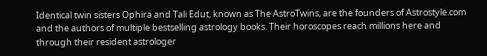Identical twin sisters Ophira and Tali Edut, known as The AstroTwins, are the founders of Astrostyle.com and the authors of multiple bestselling astrology books. Their horoscopes reach millions here and through their resident astrologer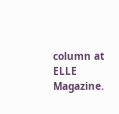column at ELLE Magazine.